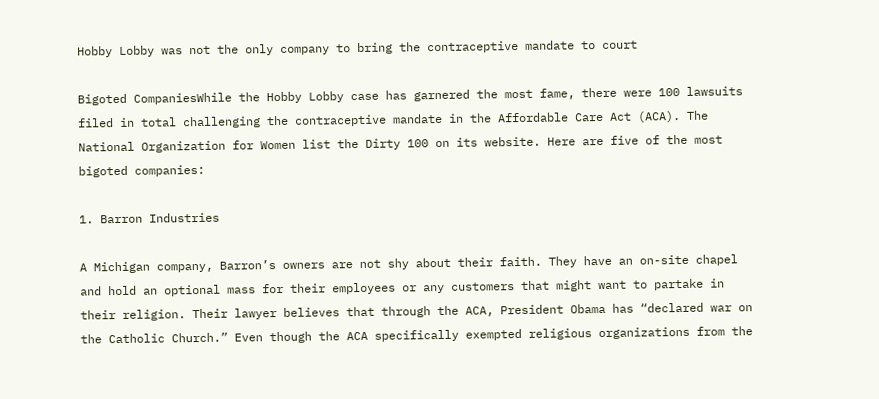Hobby Lobby was not the only company to bring the contraceptive mandate to court

Bigoted CompaniesWhile the Hobby Lobby case has garnered the most fame, there were 100 lawsuits filed in total challenging the contraceptive mandate in the Affordable Care Act (ACA). The National Organization for Women list the Dirty 100 on its website. Here are five of the most bigoted companies:

1. Barron Industries

A Michigan company, Barron’s owners are not shy about their faith. They have an on-site chapel and hold an optional mass for their employees or any customers that might want to partake in their religion. Their lawyer believes that through the ACA, President Obama has “declared war on the Catholic Church.” Even though the ACA specifically exempted religious organizations from the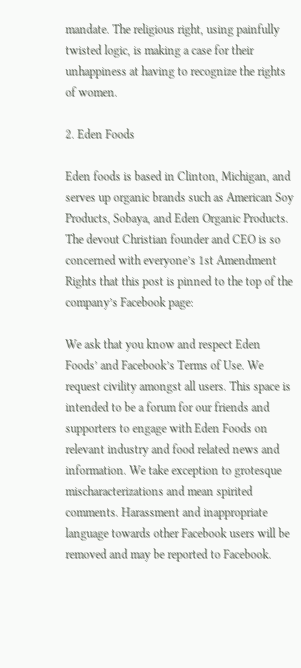mandate. The religious right, using painfully twisted logic, is making a case for their unhappiness at having to recognize the rights of women.

2. Eden Foods

Eden foods is based in Clinton, Michigan, and serves up organic brands such as American Soy Products, Sobaya, and Eden Organic Products. The devout Christian founder and CEO is so concerned with everyone’s 1st Amendment Rights that this post is pinned to the top of the company’s Facebook page:

We ask that you know and respect Eden Foods’ and Facebook’s Terms of Use. We request civility amongst all users. This space is intended to be a forum for our friends and supporters to engage with Eden Foods on relevant industry and food related news and information. We take exception to grotesque mischaracterizations and mean spirited comments. Harassment and inappropriate language towards other Facebook users will be removed and may be reported to Facebook.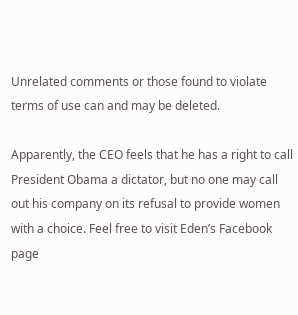Unrelated comments or those found to violate terms of use can and may be deleted.

Apparently, the CEO feels that he has a right to call President Obama a dictator, but no one may call out his company on its refusal to provide women with a choice. Feel free to visit Eden’s Facebook page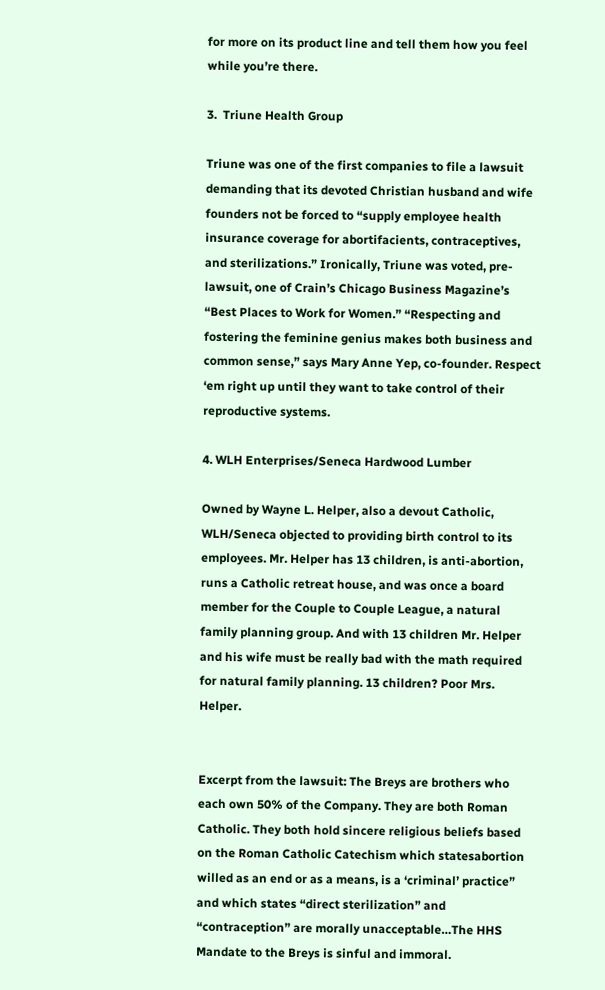for more on its product line and tell them how you feel while you’re there.

3.  Triune Health Group

Triune was one of the first companies to file a lawsuit demanding that its devoted Christian husband and wife founders not be forced to “supply employee health insurance coverage for abortifacients, contraceptives, and sterilizations.” Ironically, Triune was voted, pre-lawsuit, one of Crain’s Chicago Business Magazine’s “Best Places to Work for Women.” “Respecting and fostering the feminine genius makes both business and common sense,” says Mary Anne Yep, co-founder. Respect ‘em right up until they want to take control of their reproductive systems.

4. WLH Enterprises/Seneca Hardwood Lumber

Owned by Wayne L. Helper, also a devout Catholic, WLH/Seneca objected to providing birth control to its employees. Mr. Helper has 13 children, is anti-abortion, runs a Catholic retreat house, and was once a board member for the Couple to Couple League, a natural family planning group. And with 13 children Mr. Helper and his wife must be really bad with the math required for natural family planning. 13 children? Poor Mrs. Helper.


Excerpt from the lawsuit: The Breys are brothers who each own 50% of the Company. They are both Roman Catholic. They both hold sincere religious beliefs based on the Roman Catholic Catechism which statesabortion willed as an end or as a means, is a ‘criminal’ practice” and which states “direct sterilization” and “contraception” are morally unacceptable…The HHS Mandate to the Breys is sinful and immoral.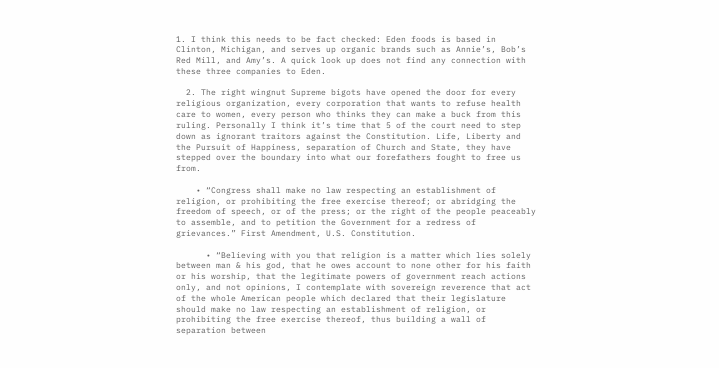1. I think this needs to be fact checked: Eden foods is based in Clinton, Michigan, and serves up organic brands such as Annie’s, Bob’s Red Mill, and Amy’s. A quick look up does not find any connection with these three companies to Eden.

  2. The right wingnut Supreme bigots have opened the door for every religious organization, every corporation that wants to refuse health care to women, every person who thinks they can make a buck from this ruling. Personally I think it’s time that 5 of the court need to step down as ignorant traitors against the Constitution. Life, Liberty and the Pursuit of Happiness, separation of Church and State, they have stepped over the boundary into what our forefathers fought to free us from.

    • “Congress shall make no law respecting an establishment of religion, or prohibiting the free exercise thereof; or abridging the freedom of speech, or of the press; or the right of the people peaceably to assemble, and to petition the Government for a redress of grievances.” First Amendment, U.S. Constitution.

      • “Believing with you that religion is a matter which lies solely between man & his god, that he owes account to none other for his faith or his worship, that the legitimate powers of government reach actions only, and not opinions, I contemplate with sovereign reverence that act of the whole American people which declared that their legislature should make no law respecting an establishment of religion, or prohibiting the free exercise thereof, thus building a wall of separation between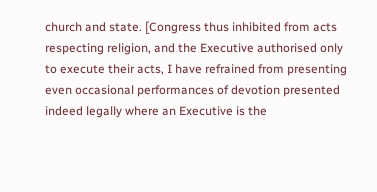church and state. [Congress thus inhibited from acts respecting religion, and the Executive authorised only to execute their acts, I have refrained from presenting even occasional performances of devotion presented indeed legally where an Executive is the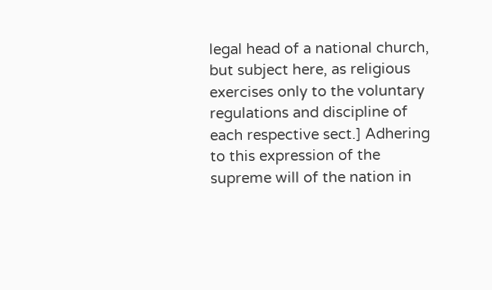legal head of a national church, but subject here, as religious exercises only to the voluntary regulations and discipline of each respective sect.] Adhering to this expression of the supreme will of the nation in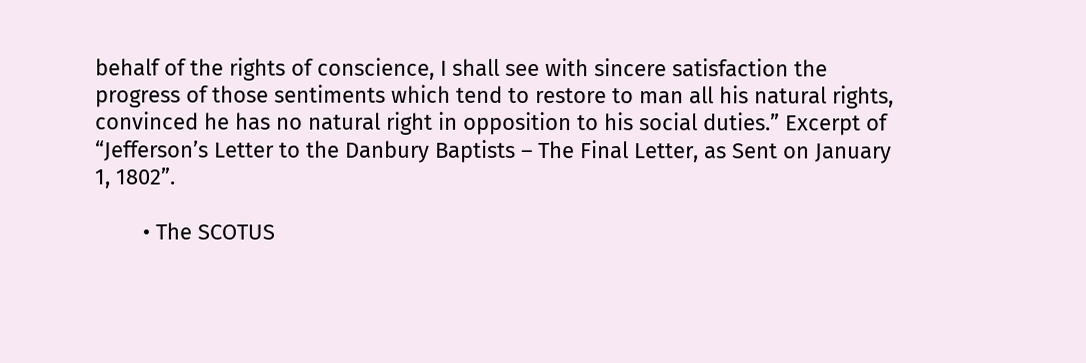behalf of the rights of conscience, I shall see with sincere satisfaction the progress of those sentiments which tend to restore to man all his natural rights, convinced he has no natural right in opposition to his social duties.” Excerpt of “Jefferson’s Letter to the Danbury Baptists – The Final Letter, as Sent on January 1, 1802”.

        • The SCOTUS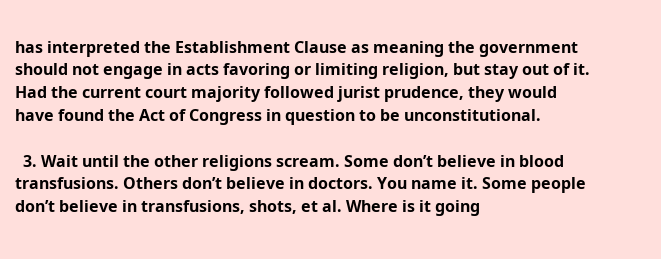has interpreted the Establishment Clause as meaning the government should not engage in acts favoring or limiting religion, but stay out of it. Had the current court majority followed jurist prudence, they would have found the Act of Congress in question to be unconstitutional.

  3. Wait until the other religions scream. Some don’t believe in blood transfusions. Others don’t believe in doctors. You name it. Some people don’t believe in transfusions, shots, et al. Where is it going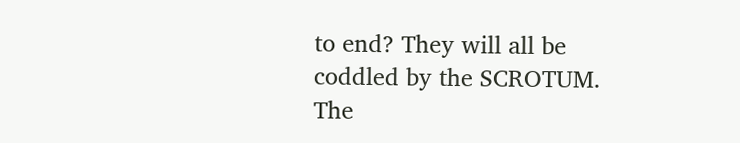to end? They will all be coddled by the SCROTUM. The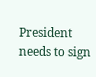President needs to sign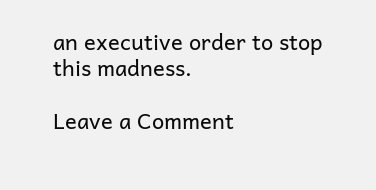an executive order to stop this madness.

Leave a Comment